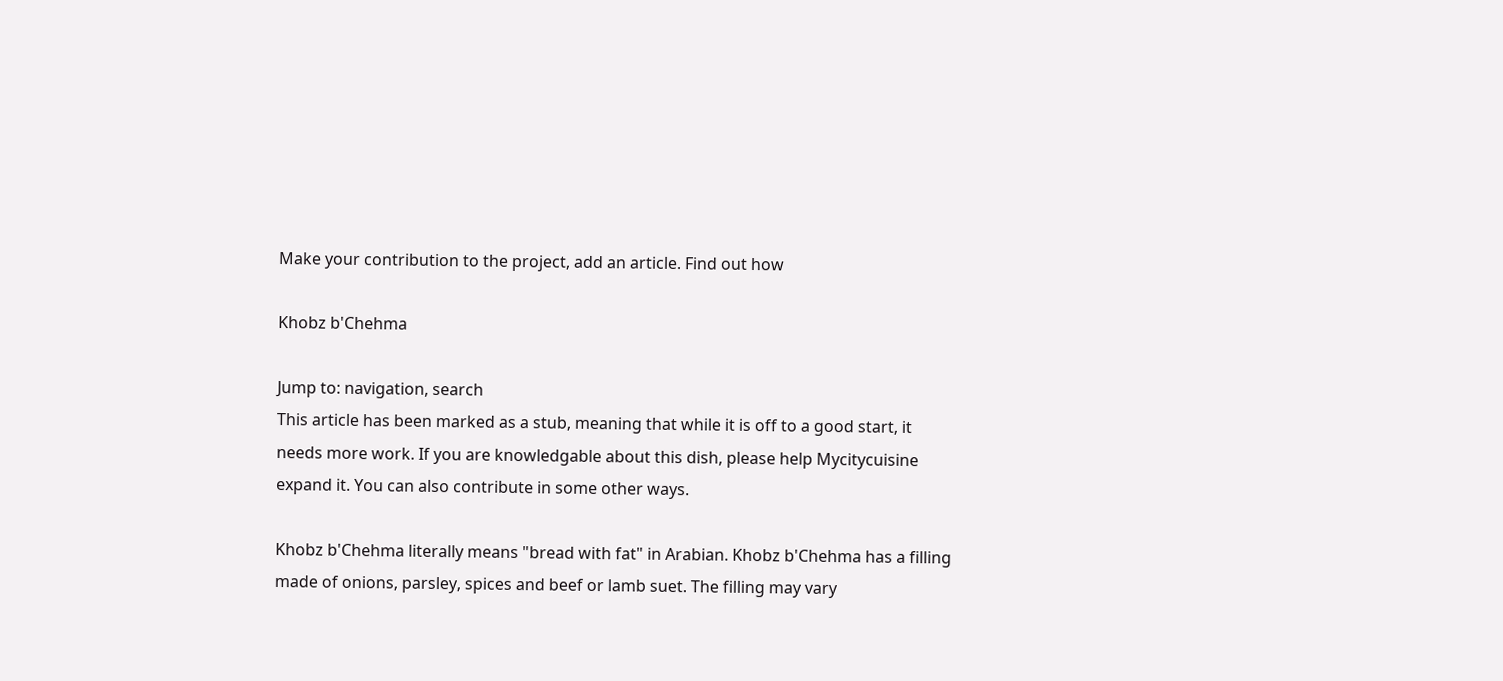Make your contribution to the project, add an article. Find out how

Khobz b'Chehma

Jump to: navigation, search
This article has been marked as a stub, meaning that while it is off to a good start, it needs more work. If you are knowledgable about this dish, please help Mycitycuisine expand it. You can also contribute in some other ways.

Khobz b'Chehma literally means "bread with fat" in Arabian. Khobz b'Chehma has a filling made of onions, parsley, spices and beef or lamb suet. The filling may vary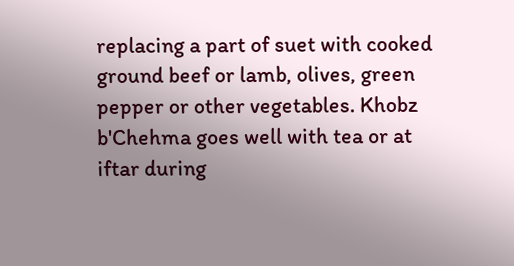replacing a part of suet with cooked ground beef or lamb, olives, green pepper or other vegetables. Khobz b'Chehma goes well with tea or at iftar during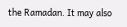the Ramadan. It may also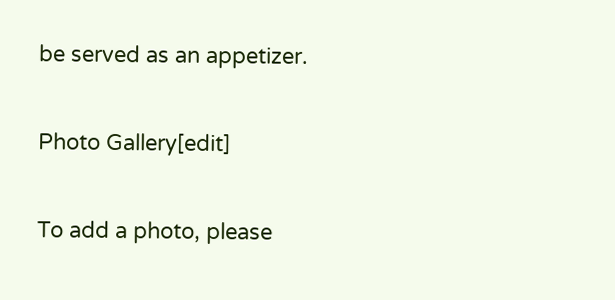be served as an appetizer.

Photo Gallery[edit]

To add a photo, please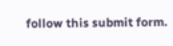follow this submit form.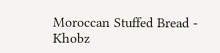Moroccan Stuffed Bread - Khobz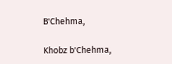B'Chehma,

Khobz b'Chehma,